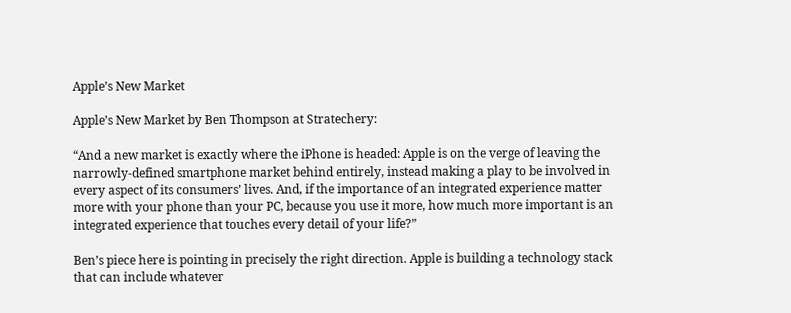Apple’s New Market

Apple’s New Market by Ben Thompson at Stratechery:

“And a new market is exactly where the iPhone is headed: Apple is on the verge of leaving the narrowly-defined smartphone market behind entirely, instead making a play to be involved in every aspect of its consumers’ lives. And, if the importance of an integrated experience matter more with your phone than your PC, because you use it more, how much more important is an integrated experience that touches every detail of your life?”

Ben’s piece here is pointing in precisely the right direction. Apple is building a technology stack that can include whatever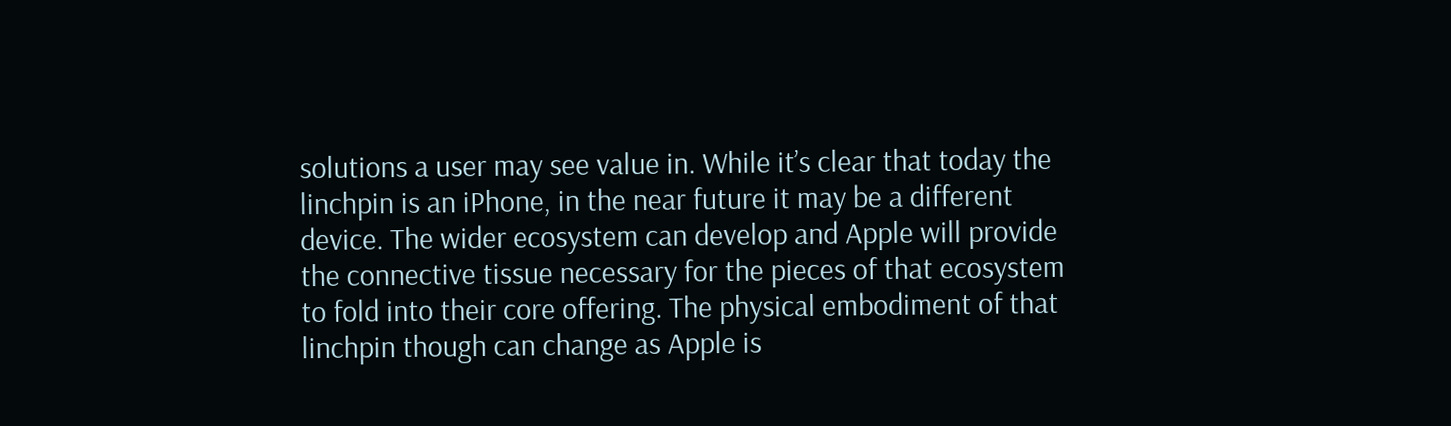solutions a user may see value in. While it’s clear that today the linchpin is an iPhone, in the near future it may be a different device. The wider ecosystem can develop and Apple will provide the connective tissue necessary for the pieces of that ecosystem to fold into their core offering. The physical embodiment of that linchpin though can change as Apple is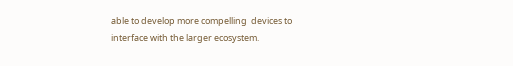able to develop more compelling  devices to interface with the larger ecosystem.